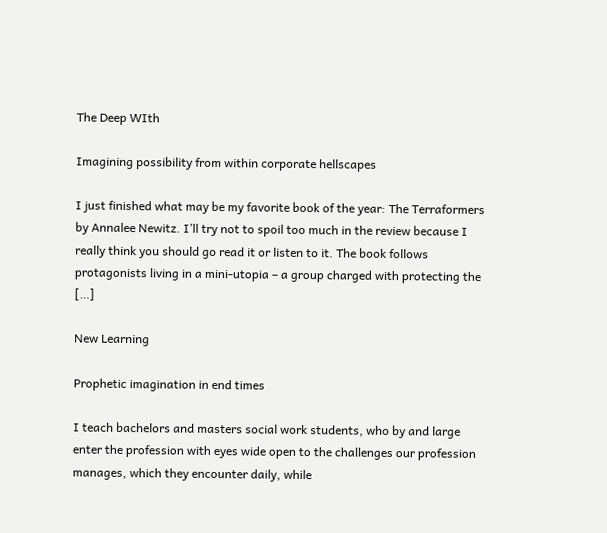The Deep WIth

Imagining possibility from within corporate hellscapes

I just finished what may be my favorite book of the year: The Terraformers by Annalee Newitz. I’ll try not to spoil too much in the review because I really think you should go read it or listen to it. The book follows protagonists living in a mini-utopia – a group charged with protecting the […]

New Learning

Prophetic imagination in end times

I teach bachelors and masters social work students, who by and large enter the profession with eyes wide open to the challenges our profession manages, which they encounter daily, while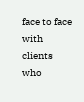face to face with clients who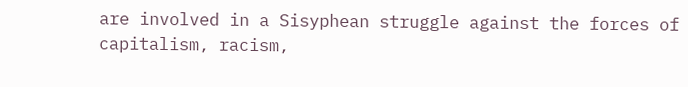are involved in a Sisyphean struggle against the forces of capitalism, racism,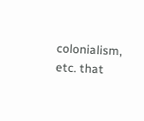colonialism, etc. that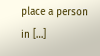place a person in […]